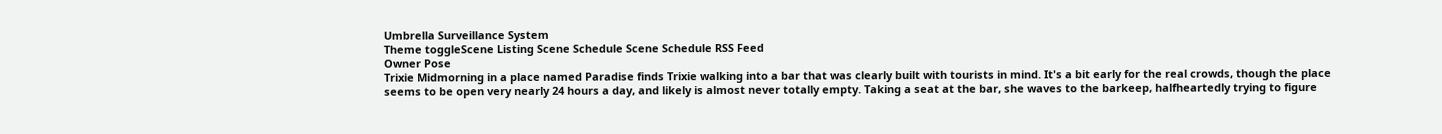Umbrella Surveillance System
Theme toggleScene Listing Scene Schedule Scene Schedule RSS Feed
Owner Pose
Trixie Midmorning in a place named Paradise finds Trixie walking into a bar that was clearly built with tourists in mind. It's a bit early for the real crowds, though the place seems to be open very nearly 24 hours a day, and likely is almost never totally empty. Taking a seat at the bar, she waves to the barkeep, halfheartedly trying to figure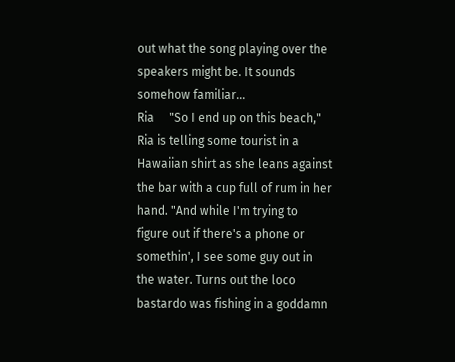out what the song playing over the speakers might be. It sounds somehow familiar...
Ria     "So I end up on this beach," Ria is telling some tourist in a Hawaiian shirt as she leans against the bar with a cup full of rum in her hand. "And while I'm trying to figure out if there's a phone or somethin', I see some guy out in the water. Turns out the loco bastardo was fishing in a goddamn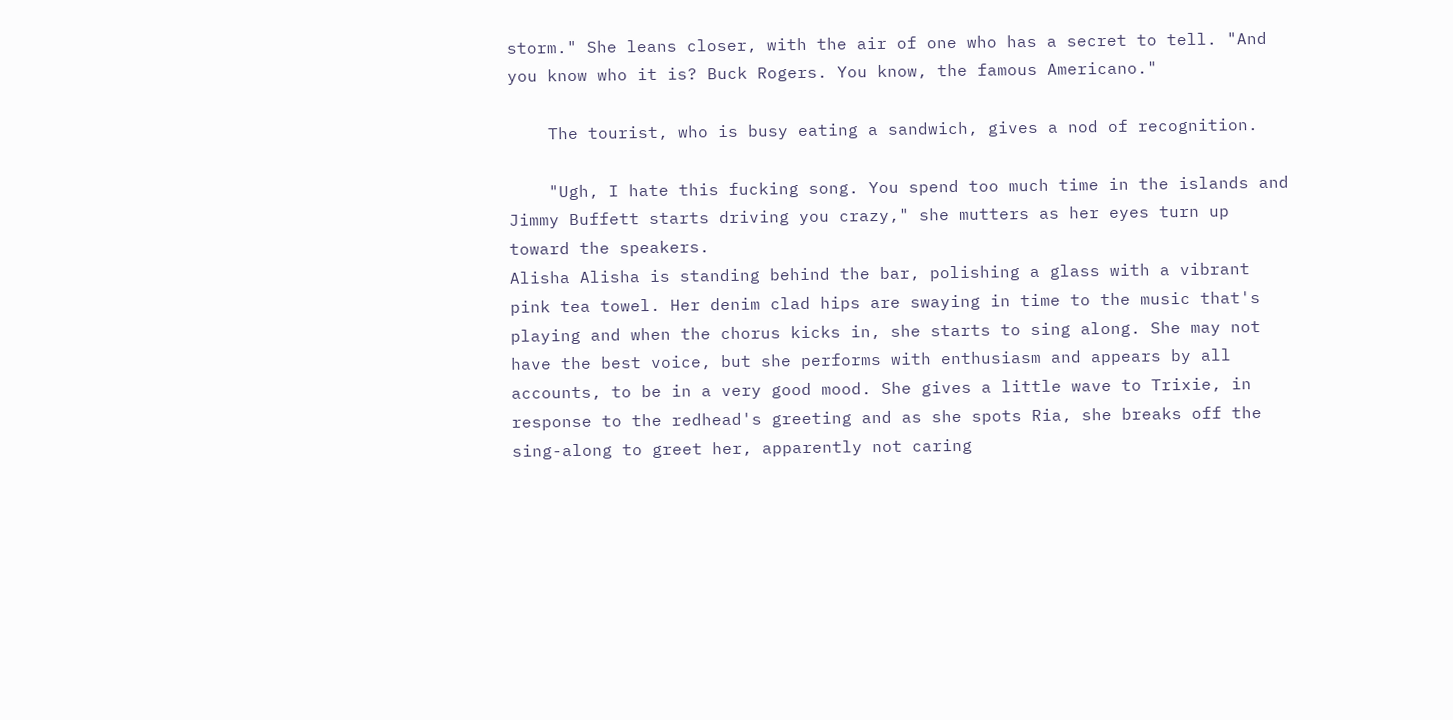storm." She leans closer, with the air of one who has a secret to tell. "And you know who it is? Buck Rogers. You know, the famous Americano."

    The tourist, who is busy eating a sandwich, gives a nod of recognition.

    "Ugh, I hate this fucking song. You spend too much time in the islands and Jimmy Buffett starts driving you crazy," she mutters as her eyes turn up toward the speakers.
Alisha Alisha is standing behind the bar, polishing a glass with a vibrant pink tea towel. Her denim clad hips are swaying in time to the music that's playing and when the chorus kicks in, she starts to sing along. She may not have the best voice, but she performs with enthusiasm and appears by all accounts, to be in a very good mood. She gives a little wave to Trixie, in response to the redhead's greeting and as she spots Ria, she breaks off the sing-along to greet her, apparently not caring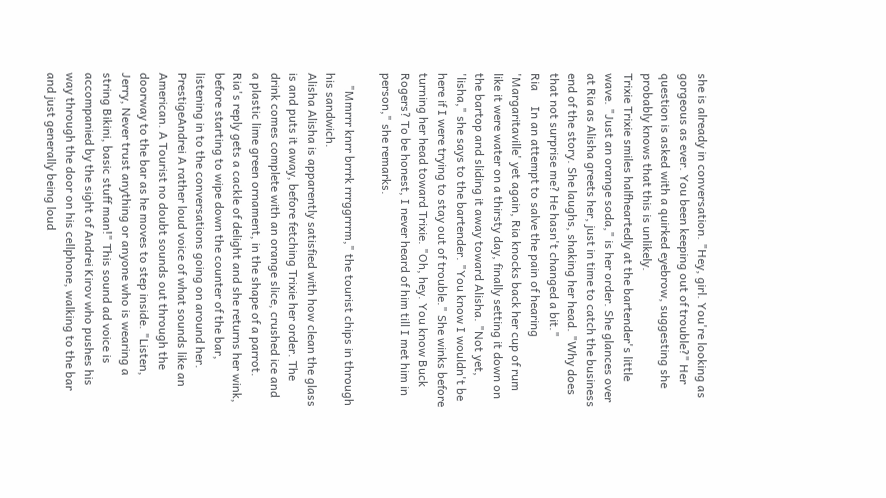she is already in conversation. "Hey, girl. You're looking as gorgeous as ever. You been keeping out of trouble?" Her question is asked with a quirked eyebrow, suggesting she probably knows that this is unlikely.
Trixie Trixie smiles halfheartedly at the bartender's little wave. "Just an orange soda," is her order. She glances over at Ria as Alisha greets her, just in time to catch the business end of the story. She laughs, shaking her head. "Why does that not surprise me? He hasn't changed a bit."
Ria     In an attempt to salve the pain of hearing 'Margaritaville' yet again, Ria knocks back her cup of rum like it were water on a thirsty day, finally setting it down on the bartop and sliding it away toward Alisha. "Not yet, 'lisha," she says to the bartender. "You know I wouldn't be here if I were trying to stay out of trouble." She winks before turning her head toward Trixie. "Oh, hey. You know Buck Rogers? To be honest, I never heard of him till I met him in person," she remarks.

    "Mmrrr knrr brrrk rrrggrrrm," the tourist chips in through his sandwich.
Alisha Alisha is apparently satisfied with how clean the glass is and puts it away, before fetching Trixie her order. The drink comes complete with an orange slice, crushed ice and a plastic lime green ornament, in the shape of a parrot. Ria's reply gets a cackle of delight and she returns her wink, before starting to wipe down the counter of the bar, listening in to the conversations going on around her.
PrestigeAndrei A rather loud voice of what sounds like an American. A Tourist no doubt sounds out through the doorway to the bar as he moves to step inside. "Listen, Jerry, Never trust anything or anyone who is wearing a string Bikini, basic stuff man!" This sound ad voice is accompanied by the sight of Andrei Kirov who pushes his way through the door on his cellphone, walking to the bar and just generally being loud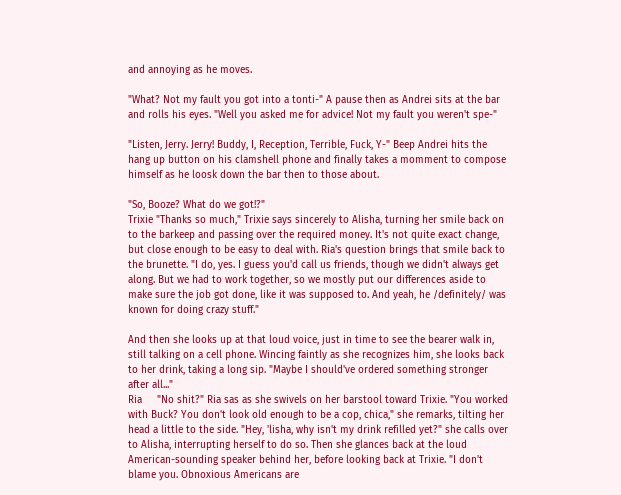and annoying as he moves.

"What? Not my fault you got into a tonti-" A pause then as Andrei sits at the bar and rolls his eyes. "Well you asked me for advice! Not my fault you weren't spe-"

"Listen, Jerry. Jerry! Buddy, I, Reception, Terrible, Fuck, Y-" Beep Andrei hits the hang up button on his clamshell phone and finally takes a momment to compose himself as he loosk down the bar then to those about.

"So, Booze? What do we got!?"
Trixie "Thanks so much," Trixie says sincerely to Alisha, turning her smile back on to the barkeep and passing over the required money. It's not quite exact change, but close enough to be easy to deal with. Ria's question brings that smile back to the brunette. "I do, yes. I guess you'd call us friends, though we didn't always get along. But we had to work together, so we mostly put our differences aside to make sure the job got done, like it was supposed to. And yeah, he /definitely/ was known for doing crazy stuff."

And then she looks up at that loud voice, just in time to see the bearer walk in, still talking on a cell phone. Wincing faintly as she recognizes him, she looks back to her drink, taking a long sip. "Maybe I should've ordered something stronger after all..."
Ria     "No shit?" Ria sas as she swivels on her barstool toward Trixie. "You worked with Buck? You don't look old enough to be a cop, chica," she remarks, tilting her head a little to the side. "Hey, 'lisha, why isn't my drink refilled yet?" she calls over to Alisha, interrupting herself to do so. Then she glances back at the loud American-sounding speaker behind her, before looking back at Trixie. "I don't blame you. Obnoxious Americans are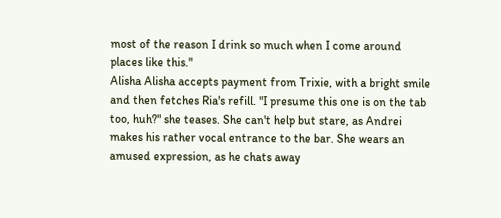most of the reason I drink so much when I come around places like this."
Alisha Alisha accepts payment from Trixie, with a bright smile and then fetches Ria's refill. "I presume this one is on the tab too, huh?" she teases. She can't help but stare, as Andrei makes his rather vocal entrance to the bar. She wears an amused expression, as he chats away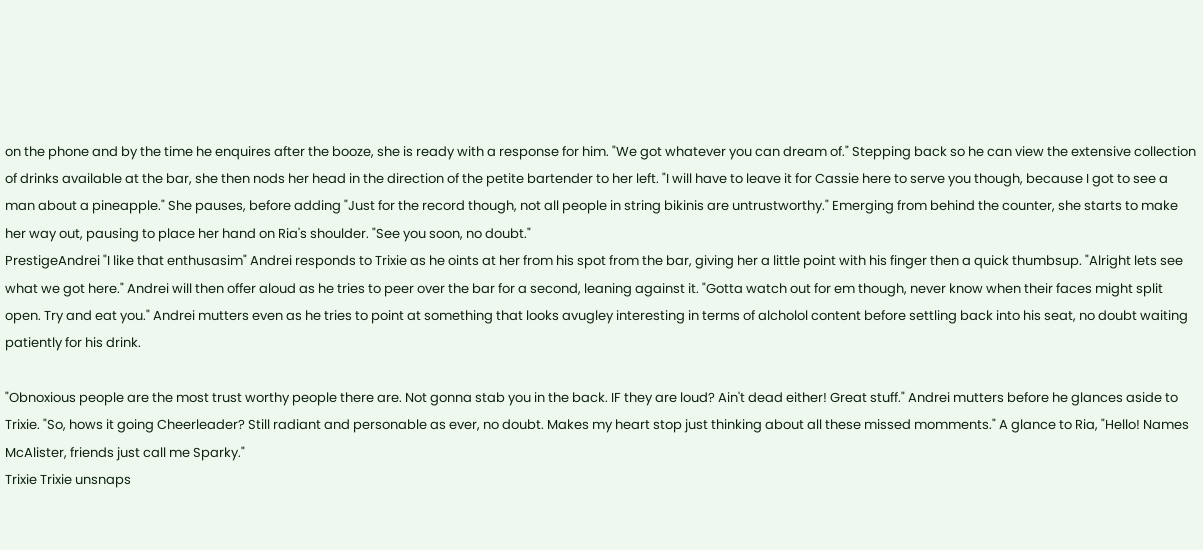on the phone and by the time he enquires after the booze, she is ready with a response for him. "We got whatever you can dream of." Stepping back so he can view the extensive collection of drinks available at the bar, she then nods her head in the direction of the petite bartender to her left. "I will have to leave it for Cassie here to serve you though, because I got to see a man about a pineapple." She pauses, before adding "Just for the record though, not all people in string bikinis are untrustworthy." Emerging from behind the counter, she starts to make her way out, pausing to place her hand on Ria's shoulder. "See you soon, no doubt."
PrestigeAndrei "I like that enthusasim" Andrei responds to Trixie as he oints at her from his spot from the bar, giving her a little point with his finger then a quick thumbsup. "Alright lets see what we got here." Andrei will then offer aloud as he tries to peer over the bar for a second, leaning against it. "Gotta watch out for em though, never know when their faces might split open. Try and eat you." Andrei mutters even as he tries to point at something that looks avugley interesting in terms of alcholol content before settling back into his seat, no doubt waiting patiently for his drink.

"Obnoxious people are the most trust worthy people there are. Not gonna stab you in the back. IF they are loud? Ain't dead either! Great stuff." Andrei mutters before he glances aside to Trixie. "So, hows it going Cheerleader? Still radiant and personable as ever, no doubt. Makes my heart stop just thinking about all these missed momments." A glance to Ria, "Hello! Names McAlister, friends just call me Sparky."
Trixie Trixie unsnaps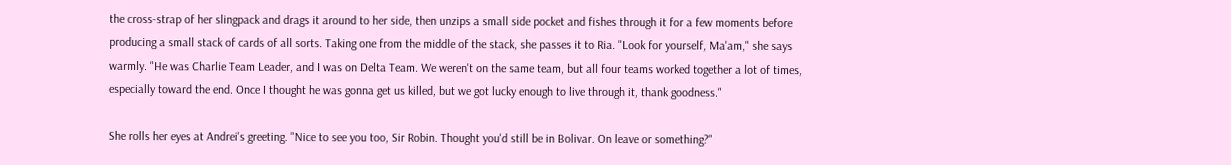the cross-strap of her slingpack and drags it around to her side, then unzips a small side pocket and fishes through it for a few moments before producing a small stack of cards of all sorts. Taking one from the middle of the stack, she passes it to Ria. "Look for yourself, Ma'am," she says warmly. "He was Charlie Team Leader, and I was on Delta Team. We weren't on the same team, but all four teams worked together a lot of times, especially toward the end. Once I thought he was gonna get us killed, but we got lucky enough to live through it, thank goodness."

She rolls her eyes at Andrei's greeting. "Nice to see you too, Sir Robin. Thought you'd still be in Bolivar. On leave or something?"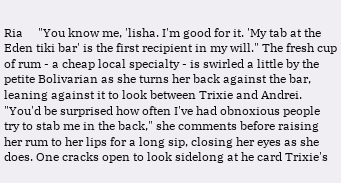Ria     "You know me, 'lisha. I'm good for it. 'My tab at the Eden tiki bar' is the first recipient in my will." The fresh cup of rum - a cheap local specialty - is swirled a little by the petite Bolivarian as she turns her back against the bar, leaning against it to look between Trixie and Andrei. "You'd be surprised how often I've had obnoxious people try to stab me in the back," she comments before raising her rum to her lips for a long sip, closing her eyes as she does. One cracks open to look sidelong at he card Trixie's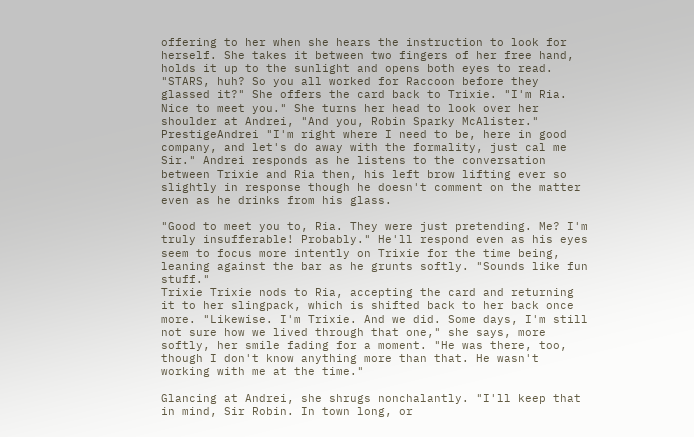offering to her when she hears the instruction to look for herself. She takes it between two fingers of her free hand, holds it up to the sunlight and opens both eyes to read. "STARS, huh? So you all worked for Raccoon before they glassed it?" She offers the card back to Trixie. "I'm Ria. Nice to meet you." She turns her head to look over her shoulder at Andrei, "And you, Robin Sparky McAlister."
PrestigeAndrei "I'm right where I need to be, here in good company, and let's do away with the formality, just cal me Sir." Andrei responds as he listens to the conversation between Trixie and Ria then, his left brow lifting ever so slightly in response though he doesn't comment on the matter even as he drinks from his glass.

"Good to meet you to, Ria. They were just pretending. Me? I'm truly insufferable! Probably." He'll respond even as his eyes seem to focus more intently on Trixie for the time being, leaning against the bar as he grunts softly. "Sounds like fun stuff."
Trixie Trixie nods to Ria, accepting the card and returning it to her slingpack, which is shifted back to her back once more. "Likewise. I'm Trixie. And we did. Some days, I'm still not sure how we lived through that one," she says, more softly, her smile fading for a moment. "He was there, too, though I don't know anything more than that. He wasn't working with me at the time."

Glancing at Andrei, she shrugs nonchalantly. "I'll keep that in mind, Sir Robin. In town long, or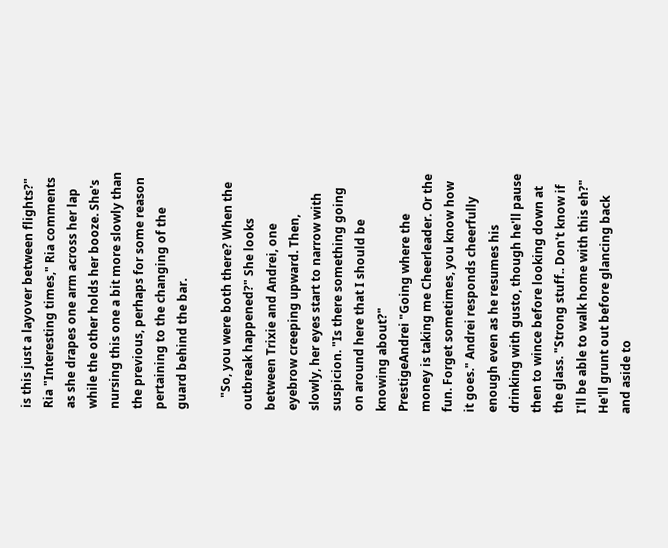is this just a layover between flights?"
Ria "Interesting times," Ria comments as she drapes one arm across her lap while the other holds her booze. She's nursing this one a bit more slowly than the previous, perhaps for some reason pertaining to the changing of the guard behind the bar.

    "So, you were both there? When the outbreak happened?" She looks between Trixie and Andrei, one eyebrow creeping upward. Then, slowly, her eyes start to narrow with suspicion. "Is there something going on around here that I should be knowing about?"
PrestigeAndrei "Going where the money is taking me Cheerleader. Or the fun. Forget sometimes, you know how it goes." Andrei responds cheerfully enough even as he resumes his drinking with gusto, though he'll pause then to wince before looking down at the glass. "Strong stuff.. Don't know if I'll be able to walk home with this eh?" He'll grunt out before glancing back and aside to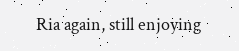Ria again, still enjoying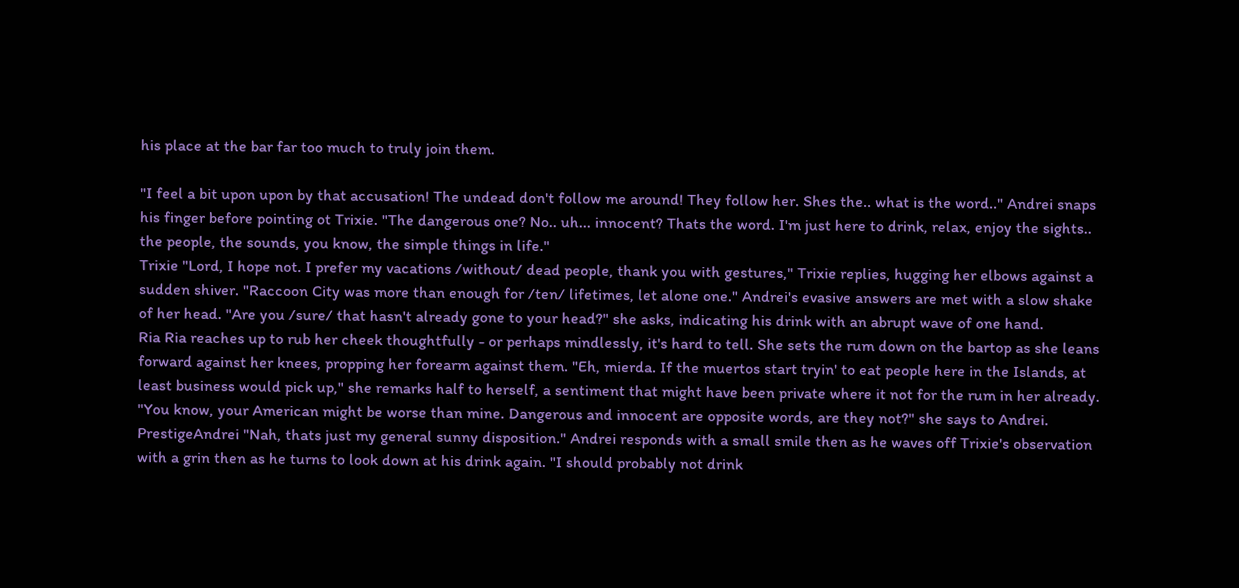his place at the bar far too much to truly join them.

"I feel a bit upon upon by that accusation! The undead don't follow me around! They follow her. Shes the.. what is the word.." Andrei snaps his finger before pointing ot Trixie. "The dangerous one? No.. uh... innocent? Thats the word. I'm just here to drink, relax, enjoy the sights.. the people, the sounds, you know, the simple things in life."
Trixie "Lord, I hope not. I prefer my vacations /without/ dead people, thank you with gestures," Trixie replies, hugging her elbows against a sudden shiver. "Raccoon City was more than enough for /ten/ lifetimes, let alone one." Andrei's evasive answers are met with a slow shake of her head. "Are you /sure/ that hasn't already gone to your head?" she asks, indicating his drink with an abrupt wave of one hand.
Ria Ria reaches up to rub her cheek thoughtfully - or perhaps mindlessly, it's hard to tell. She sets the rum down on the bartop as she leans forward against her knees, propping her forearm against them. "Eh, mierda. If the muertos start tryin' to eat people here in the Islands, at least business would pick up," she remarks half to herself, a sentiment that might have been private where it not for the rum in her already. "You know, your American might be worse than mine. Dangerous and innocent are opposite words, are they not?" she says to Andrei.
PrestigeAndrei "Nah, thats just my general sunny disposition." Andrei responds with a small smile then as he waves off Trixie's observation with a grin then as he turns to look down at his drink again. "I should probably not drink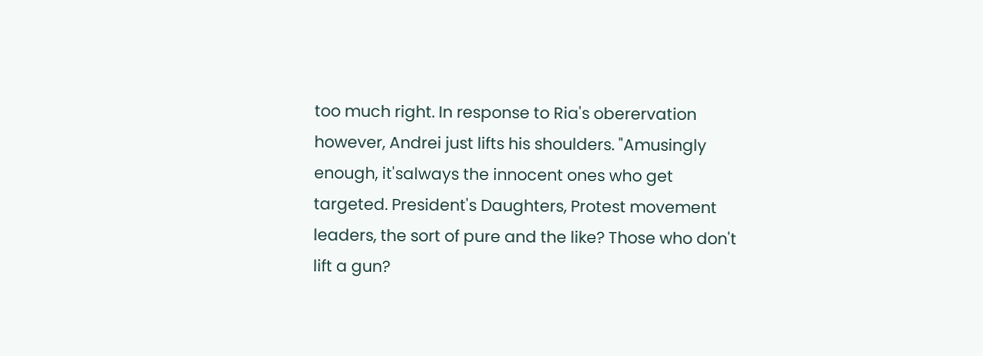too much right. In response to Ria's oberervation however, Andrei just lifts his shoulders. "Amusingly enough, it'salways the innocent ones who get targeted. President's Daughters, Protest movement leaders, the sort of pure and the like? Those who don't lift a gun?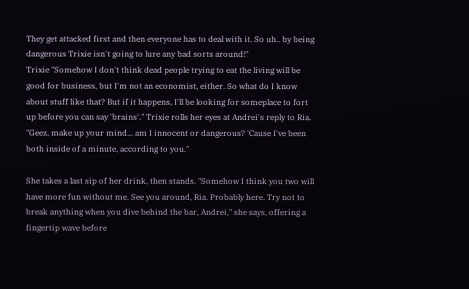They get attacked first and then everyone has to deal with it. So uh.. by being dangerous Trixie isn't going to lure any bad sorts around!"
Trixie "Somehow I don't think dead people trying to eat the living will be good for business, but I'm not an economist, either. So what do I know about stuff like that? But if it happens, I'll be looking for someplace to fort up before you can say 'brains'." Trixie rolls her eyes at Andrei's reply to Ria. "Geez, make up your mind... am I innocent or dangerous? 'Cause I've been both inside of a minute, according to you."

She takes a last sip of her drink, then stands. "Somehow I think you two will have more fun without me. See you around, Ria. Probably here. Try not to break anything when you dive behind the bar, Andrei," she says, offering a fingertip wave before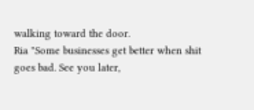walking toward the door.
Ria "Some businesses get better when shit goes bad. See you later,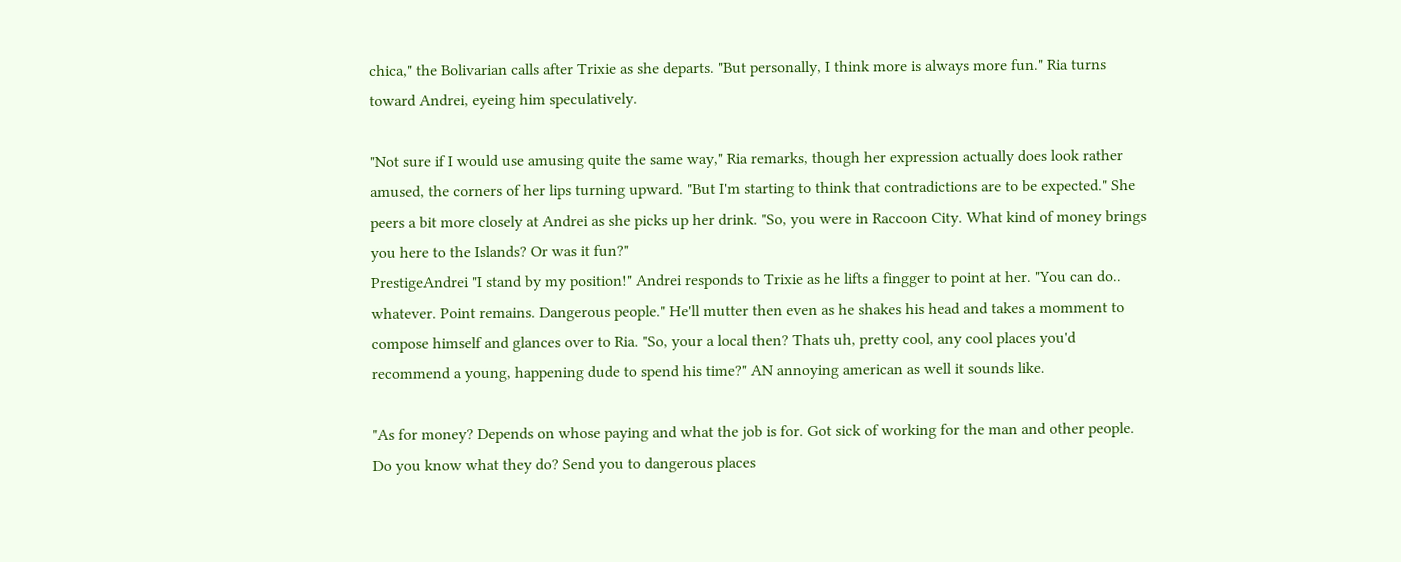chica," the Bolivarian calls after Trixie as she departs. "But personally, I think more is always more fun." Ria turns toward Andrei, eyeing him speculatively.

"Not sure if I would use amusing quite the same way," Ria remarks, though her expression actually does look rather amused, the corners of her lips turning upward. "But I'm starting to think that contradictions are to be expected." She peers a bit more closely at Andrei as she picks up her drink. "So, you were in Raccoon City. What kind of money brings you here to the Islands? Or was it fun?"
PrestigeAndrei "I stand by my position!" Andrei responds to Trixie as he lifts a fingger to point at her. "You can do.. whatever. Point remains. Dangerous people." He'll mutter then even as he shakes his head and takes a momment to compose himself and glances over to Ria. "So, your a local then? Thats uh, pretty cool, any cool places you'd recommend a young, happening dude to spend his time?" AN annoying american as well it sounds like.

"As for money? Depends on whose paying and what the job is for. Got sick of working for the man and other people. Do you know what they do? Send you to dangerous places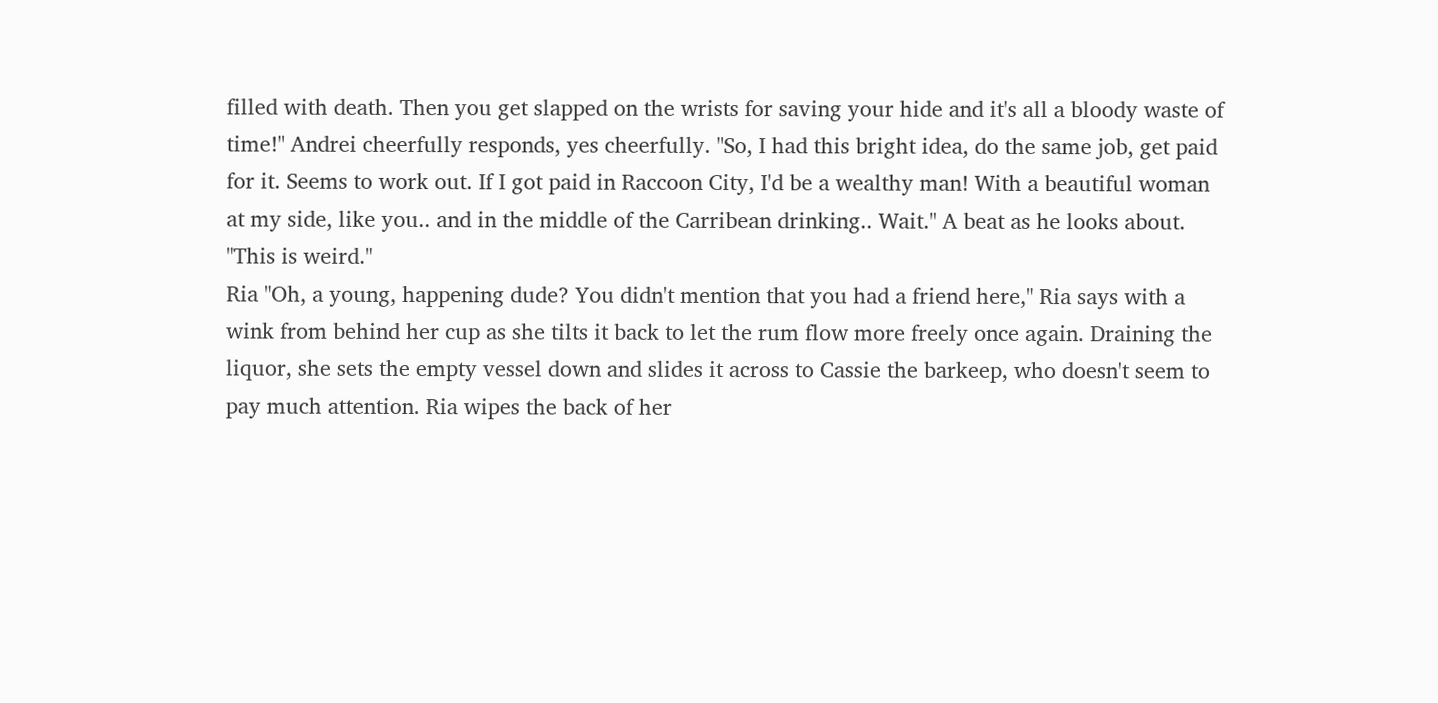filled with death. Then you get slapped on the wrists for saving your hide and it's all a bloody waste of time!" Andrei cheerfully responds, yes cheerfully. "So, I had this bright idea, do the same job, get paid for it. Seems to work out. If I got paid in Raccoon City, I'd be a wealthy man! With a beautiful woman at my side, like you.. and in the middle of the Carribean drinking.. Wait." A beat as he looks about. "This is weird."
Ria "Oh, a young, happening dude? You didn't mention that you had a friend here," Ria says with a wink from behind her cup as she tilts it back to let the rum flow more freely once again. Draining the liquor, she sets the empty vessel down and slides it across to Cassie the barkeep, who doesn't seem to pay much attention. Ria wipes the back of her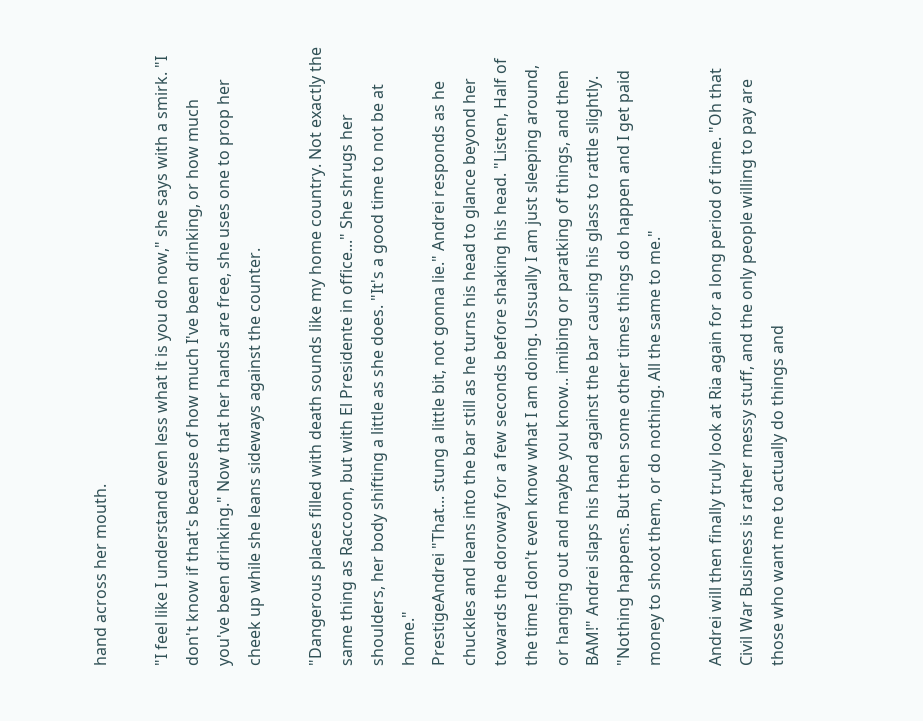hand across her mouth.

"I feel like I understand even less what it is you do now," she says with a smirk. "I don't know if that's because of how much I've been drinking, or how much you've been drinking." Now that her hands are free, she uses one to prop her cheek up while she leans sideways against the counter.

"Dangerous places filled with death sounds like my home country. Not exactly the same thing as Raccoon, but with El Presidente in office..." She shrugs her shoulders, her body shifting a little as she does. "It's a good time to not be at home."
PrestigeAndrei "That... stung a little bit, not gonna lie." Andrei responds as he chuckles and leans into the bar still as he turns his head to glance beyond her towards the doroway for a few seconds before shaking his head. "Listen, Half of the time I don't even know what I am doing. Ussually I am just sleeping around, or hanging out and maybe you know.. imibing or paratking of things, and then BAM!" Andrei slaps his hand against the bar causing his glass to rattle slightly. "Nothing happens. But then some other times things do happen and I get paid money to shoot them, or do nothing. All the same to me."

Andrei will then finally truly look at Ria again for a long period of time. "Oh that Civil War Business is rather messy stuff, and the only people willing to pay are those who want me to actually do things and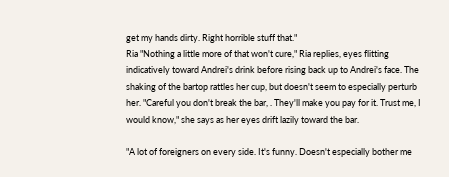get my hands dirty. Right horrible stuff that."
Ria "Nothing a little more of that won't cure," Ria replies, eyes flitting indicatively toward Andrei's drink before rising back up to Andrei's face. The shaking of the bartop rattles her cup, but doesn't seem to especially perturb her. "Careful you don't break the bar, . They'll make you pay for it. Trust me, I would know," she says as her eyes drift lazily toward the bar.

"A lot of foreigners on every side. It's funny. Doesn't especially bother me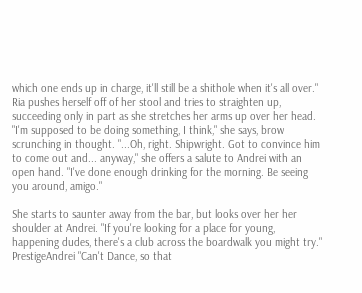which one ends up in charge, it'll still be a shithole when it's all over." Ria pushes herself off of her stool and tries to straighten up, succeeding only in part as she stretches her arms up over her head. "I'm supposed to be doing something, I think," she says, brow scrunching in thought. "...Oh, right. Shipwright. Got to convince him to come out and... anyway," she offers a salute to Andrei with an open hand. "I've done enough drinking for the morning. Be seeing you around, amigo."

She starts to saunter away from the bar, but looks over her her shoulder at Andrei. "If you're looking for a place for young, happening dudes, there's a club across the boardwalk you might try."
PrestigeAndrei "Can't Dance, so that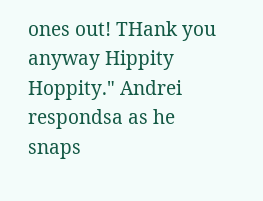ones out! THank you anyway Hippity Hoppity." Andrei respondsa as he snaps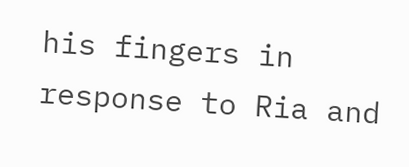his fingers in response to Ria and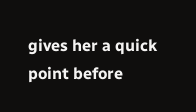gives her a quick point before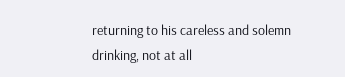returning to his careless and solemn drinking, not at all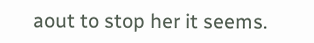aout to stop her it seems.